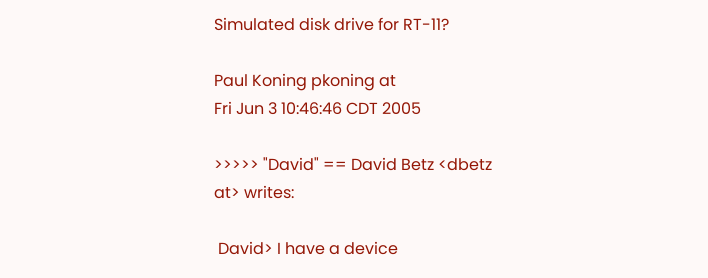Simulated disk drive for RT-11?

Paul Koning pkoning at
Fri Jun 3 10:46:46 CDT 2005

>>>>> "David" == David Betz <dbetz at> writes:

 David> I have a device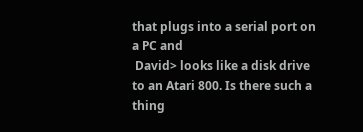that plugs into a serial port on a PC and
 David> looks like a disk drive to an Atari 800. Is there such a thing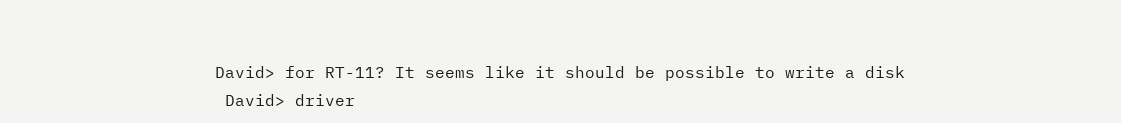David> for RT-11? It seems like it should be possible to write a disk
 David> driver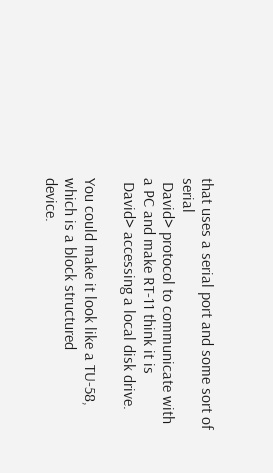that uses a serial port and some sort of serial
 David> protocol to communicate with a PC and make RT-11 think it is
 David> accessing a local disk drive.

You could make it look like a TU-58, which is a block structured
device.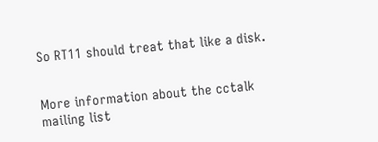So RT11 should treat that like a disk.


More information about the cctalk mailing list